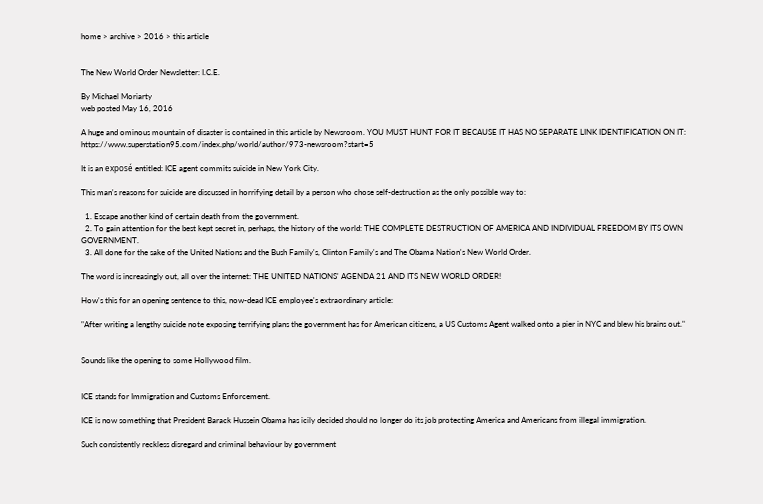home > archive > 2016 > this article


The New World Order Newsletter: I.C.E.

By Michael Moriarty
web posted May 16, 2016

A huge and ominous mountain of disaster is contained in this article by Newsroom. YOU MUST HUNT FOR IT BECAUSE IT HAS NO SEPARATE LINK IDENTIFICATION ON IT: https://www.superstation95.com/index.php/world/author/973-newsroom?start=5

It is an exposé entitled: ICE agent commits suicide in New York City.

This man's reasons for suicide are discussed in horrifying detail by a person who chose self-destruction as the only possible way to:

  1. Escape another kind of certain death from the government.
  2. To gain attention for the best kept secret in, perhaps, the history of the world: THE COMPLETE DESTRUCTION OF AMERICA AND INDIVIDUAL FREEDOM BY ITS OWN GOVERNMENT.
  3. All done for the sake of the United Nations and the Bush Family's, Clinton Family's and The Obama Nation's New World Order.

The word is increasingly out, all over the internet: THE UNITED NATIONS' AGENDA 21 AND ITS NEW WORLD ORDER!

How's this for an opening sentence to this, now-dead ICE employee's extraordinary article:

"After writing a lengthy suicide note exposing terrifying plans the government has for American citizens, a US Customs Agent walked onto a pier in NYC and blew his brains out."


Sounds like the opening to some Hollywood film.


ICE stands for Immigration and Customs Enforcement.

ICE is now something that President Barack Hussein Obama has icily decided should no longer do its job protecting America and Americans from illegal immigration.

Such consistently reckless disregard and criminal behaviour by government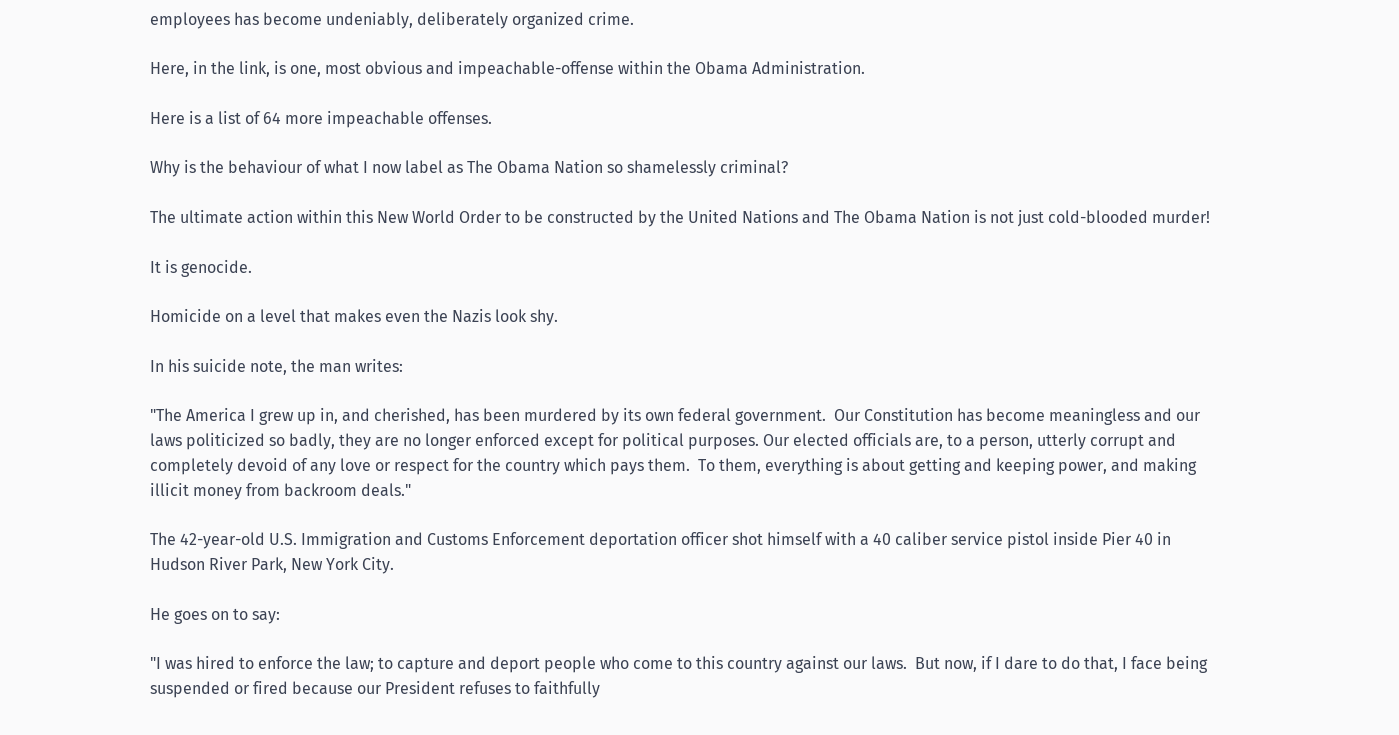employees has become undeniably, deliberately organized crime.

Here, in the link, is one, most obvious and impeachable-offense within the Obama Administration.

Here is a list of 64 more impeachable offenses.

Why is the behaviour of what I now label as The Obama Nation so shamelessly criminal?

The ultimate action within this New World Order to be constructed by the United Nations and The Obama Nation is not just cold-blooded murder!

It is genocide.

Homicide on a level that makes even the Nazis look shy.

In his suicide note, the man writes:

"The America I grew up in, and cherished, has been murdered by its own federal government.  Our Constitution has become meaningless and our laws politicized so badly, they are no longer enforced except for political purposes. Our elected officials are, to a person, utterly corrupt and completely devoid of any love or respect for the country which pays them.  To them, everything is about getting and keeping power, and making illicit money from backroom deals."

The 42-year-old U.S. Immigration and Customs Enforcement deportation officer shot himself with a 40 caliber service pistol inside Pier 40 in Hudson River Park, New York City.

He goes on to say:

"I was hired to enforce the law; to capture and deport people who come to this country against our laws.  But now, if I dare to do that, I face being suspended or fired because our President refuses to faithfully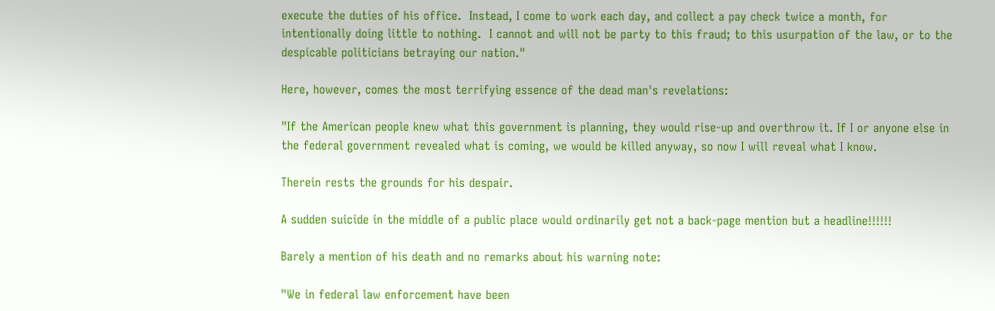execute the duties of his office.  Instead, I come to work each day, and collect a pay check twice a month, for intentionally doing little to nothing.  I cannot and will not be party to this fraud; to this usurpation of the law, or to the despicable politicians betraying our nation."

Here, however, comes the most terrifying essence of the dead man's revelations:

"If the American people knew what this government is planning, they would rise-up and overthrow it. If I or anyone else in the federal government revealed what is coming, we would be killed anyway, so now I will reveal what I know.

Therein rests the grounds for his despair.

A sudden suicide in the middle of a public place would ordinarily get not a back-page mention but a headline!!!!!!

Barely a mention of his death and no remarks about his warning note:

"We in federal law enforcement have been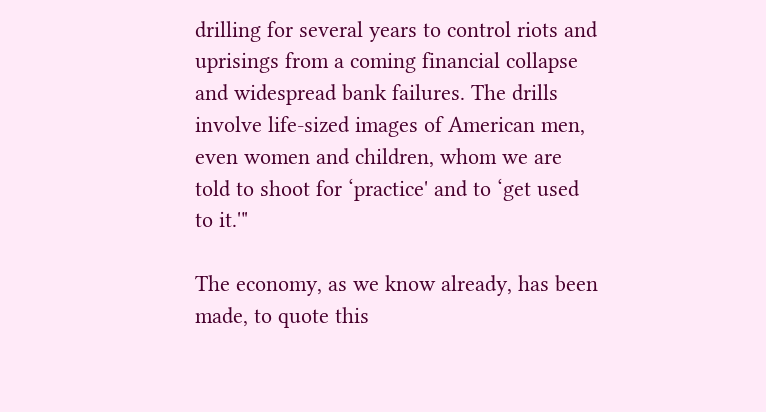drilling for several years to control riots and uprisings from a coming financial collapse and widespread bank failures. The drills involve life-sized images of American men, even women and children, whom we are told to shoot for ‘practice' and to ‘get used to it.'"

The economy, as we know already, has been made, to quote this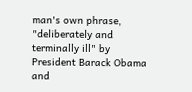man's own phrase, "deliberately and terminally ill" by President Barack Obama and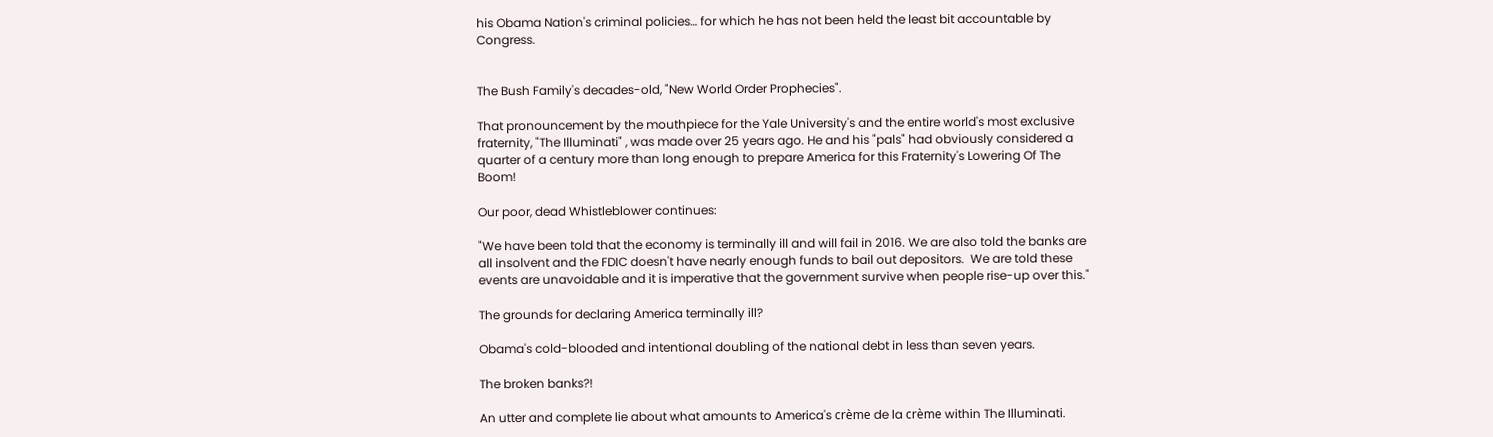his Obama Nation's criminal policies… for which he has not been held the least bit accountable by Congress.


The Bush Family's decades-old, "New World Order Prophecies".

That pronouncement by the mouthpiece for the Yale University's and the entire world's most exclusive fraternity, "The Illuminati" , was made over 25 years ago. He and his "pals" had obviously considered a quarter of a century more than long enough to prepare America for this Fraternity's Lowering Of The Boom!

Our poor, dead Whistleblower continues:

"We have been told that the economy is terminally ill and will fail in 2016. We are also told the banks are all insolvent and the FDIC doesn't have nearly enough funds to bail out depositors.  We are told these events are unavoidable and it is imperative that the government survive when people rise-up over this."

The grounds for declaring America terminally ill?

Obama's cold-blooded and intentional doubling of the national debt in less than seven years.

The broken banks?!

An utter and complete lie about what amounts to America's crème de la crème within The Illuminati.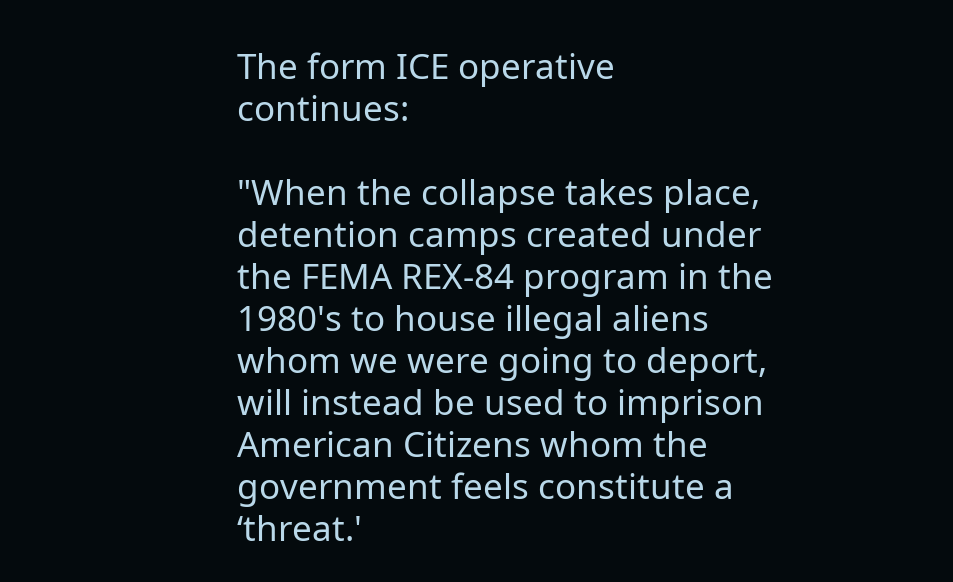The form ICE operative continues:

"When the collapse takes place,  detention camps created under the FEMA REX-84 program in the 1980's to house illegal aliens whom we were going to deport, will instead be used to imprison American Citizens whom the government feels constitute a ‘threat.'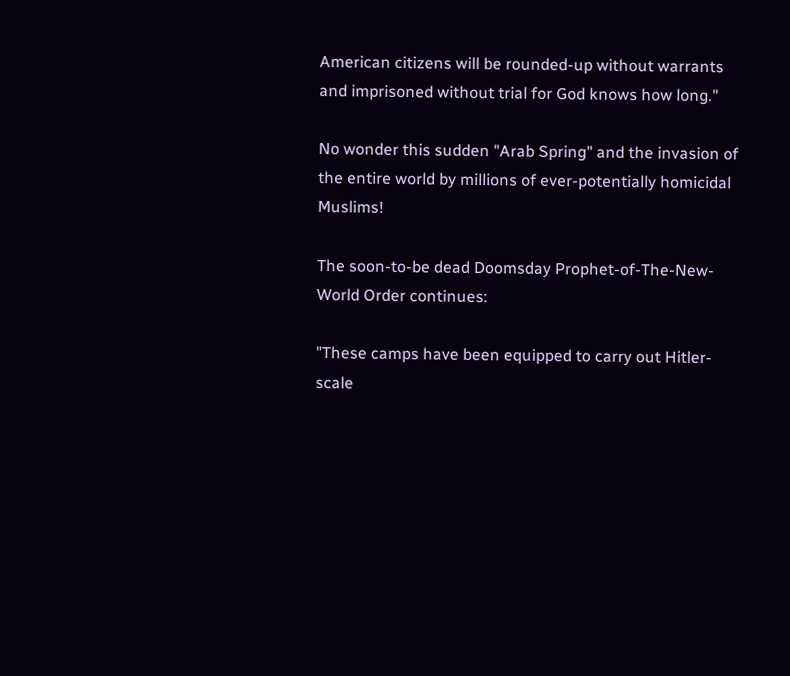American citizens will be rounded-up without warrants and imprisoned without trial for God knows how long."

No wonder this sudden "Arab Spring" and the invasion of the entire world by millions of ever-potentially homicidal Muslims!

The soon-to-be dead Doomsday Prophet-of-The-New-World Order continues:

"These camps have been equipped to carry out Hitler-scale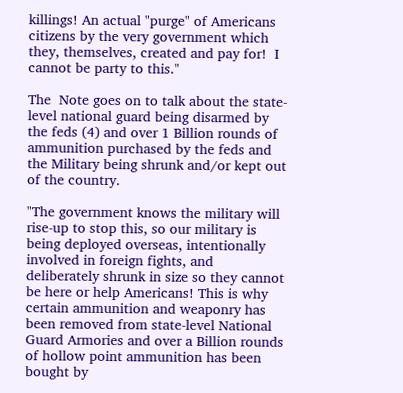killings! An actual "purge" of Americans citizens by the very government which they, themselves, created and pay for!  I cannot be party to this."

The  Note goes on to talk about the state-level national guard being disarmed by the feds (4) and over 1 Billion rounds of ammunition purchased by the feds and the Military being shrunk and/or kept out of the country.

"The government knows the military will rise-up to stop this, so our military is being deployed overseas, intentionally involved in foreign fights, and deliberately shrunk in size so they cannot be here or help Americans! This is why certain ammunition and weaponry has been removed from state-level National Guard Armories and over a Billion rounds of hollow point ammunition has been bought by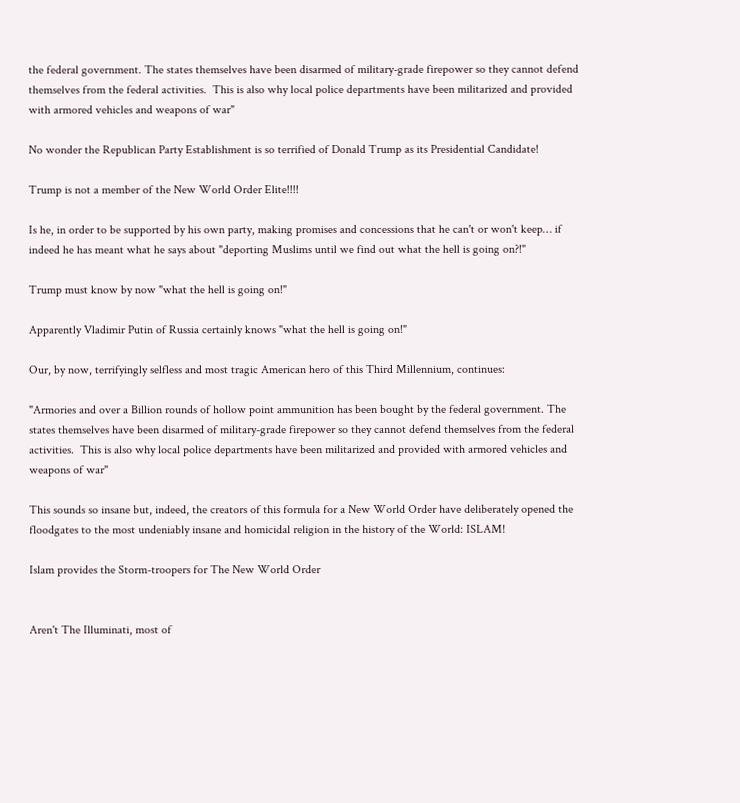the federal government. The states themselves have been disarmed of military-grade firepower so they cannot defend themselves from the federal activities.  This is also why local police departments have been militarized and provided with armored vehicles and weapons of war"

No wonder the Republican Party Establishment is so terrified of Donald Trump as its Presidential Candidate!

Trump is not a member of the New World Order Elite!!!!

Is he, in order to be supported by his own party, making promises and concessions that he can't or won't keep… if indeed he has meant what he says about "deporting Muslims until we find out what the hell is going on?!"

Trump must know by now "what the hell is going on!"

Apparently Vladimir Putin of Russia certainly knows "what the hell is going on!"

Our, by now, terrifyingly selfless and most tragic American hero of this Third Millennium, continues:

"Armories and over a Billion rounds of hollow point ammunition has been bought by the federal government. The states themselves have been disarmed of military-grade firepower so they cannot defend themselves from the federal activities.  This is also why local police departments have been militarized and provided with armored vehicles and weapons of war"

This sounds so insane but, indeed, the creators of this formula for a New World Order have deliberately opened the floodgates to the most undeniably insane and homicidal religion in the history of the World: ISLAM!

Islam provides the Storm-troopers for The New World Order


Aren't The Illuminati, most of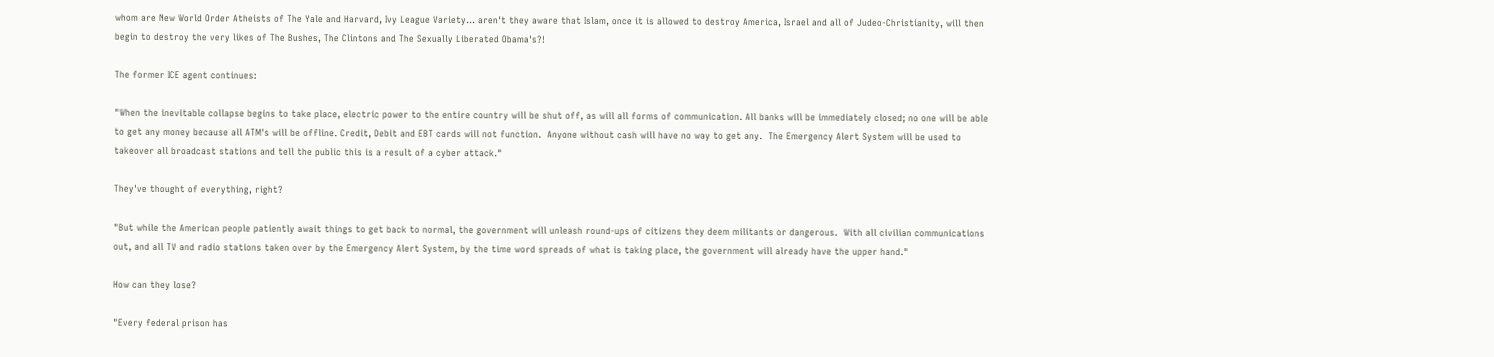whom are New World Order Atheists of The Yale and Harvard, Ivy League Variety… aren't they aware that Islam, once it is allowed to destroy America, Israel and all of Judeo-Christianity, will then begin to destroy the very likes of The Bushes, The Clintons and The Sexually Liberated Obama's?!

The former ICE agent continues:

"When the inevitable collapse begins to take place, electric power to the entire country will be shut off, as will all forms of communication. All banks will be immediately closed; no one will be able to get any money because all ATM's will be offline. Credit, Debit and EBT cards will not function.  Anyone without cash will have no way to get any.  The Emergency Alert System will be used to takeover all broadcast stations and tell the public this is a result of a cyber attack."

They've thought of everything, right?

"But while the American people patiently await things to get back to normal, the government will unleash round-ups of citizens they deem militants or dangerous.  With all civilian communications out, and all TV and radio stations taken over by the Emergency Alert System, by the time word spreads of what is taking place, the government will already have the upper hand."

How can they lose?

"Every federal prison has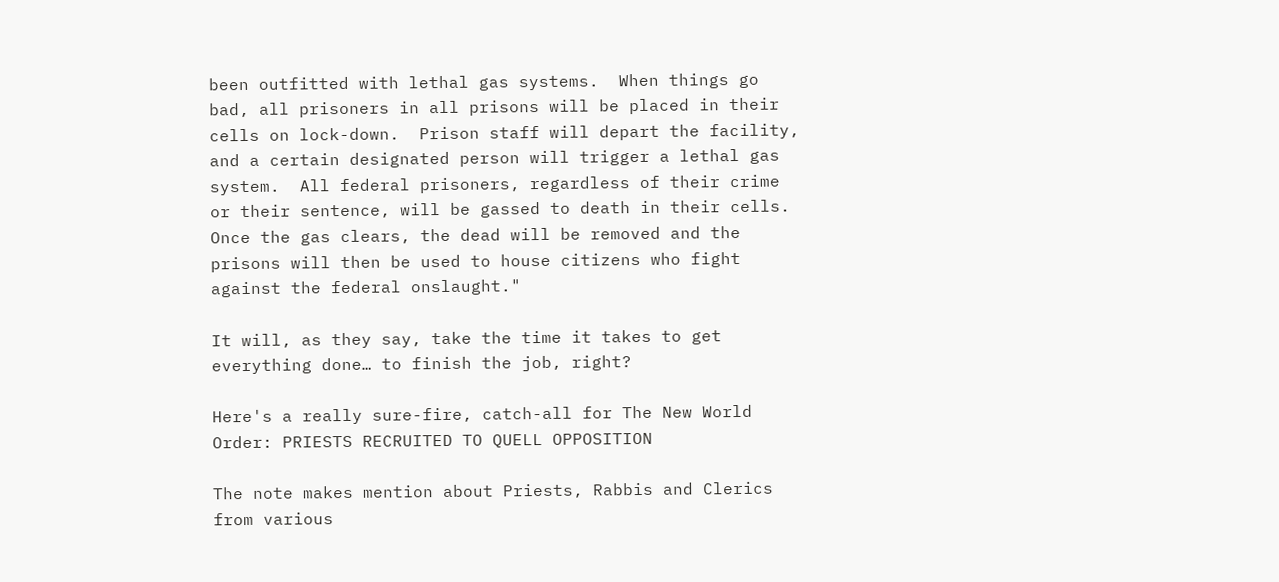been outfitted with lethal gas systems.  When things go bad, all prisoners in all prisons will be placed in their cells on lock-down.  Prison staff will depart the facility, and a certain designated person will trigger a lethal gas system.  All federal prisoners, regardless of their crime or their sentence, will be gassed to death in their cells. Once the gas clears, the dead will be removed and the prisons will then be used to house citizens who fight against the federal onslaught."

It will, as they say, take the time it takes to get everything done… to finish the job, right?

Here's a really sure-fire, catch-all for The New World Order: PRIESTS RECRUITED TO QUELL OPPOSITION

The note makes mention about Priests, Rabbis and Clerics from various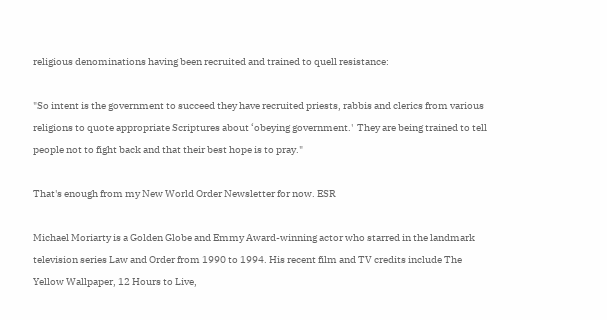religious denominations having been recruited and trained to quell resistance:

"So intent is the government to succeed they have recruited priests, rabbis and clerics from various religions to quote appropriate Scriptures about ‘obeying government.'  They are being trained to tell people not to fight back and that their best hope is to pray."

That's enough from my New World Order Newsletter for now. ESR

Michael Moriarty is a Golden Globe and Emmy Award-winning actor who starred in the landmark television series Law and Order from 1990 to 1994. His recent film and TV credits include The Yellow Wallpaper, 12 Hours to Live,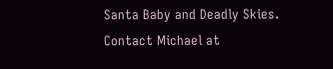Santa Baby and Deadly Skies. Contact Michael at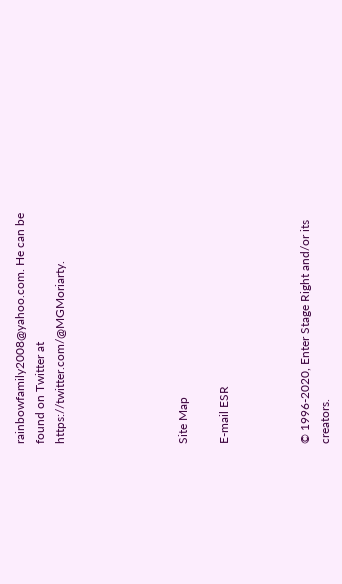rainbowfamily2008@yahoo.com. He can be found on Twitter at https://twitter.com/@MGMoriarty.





Site Map

E-mail ESR



© 1996-2020, Enter Stage Right and/or its creators.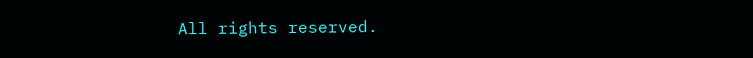All rights reserved.